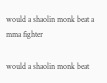would a shaolin monk beat a mma fighter

would a shaolin monk beat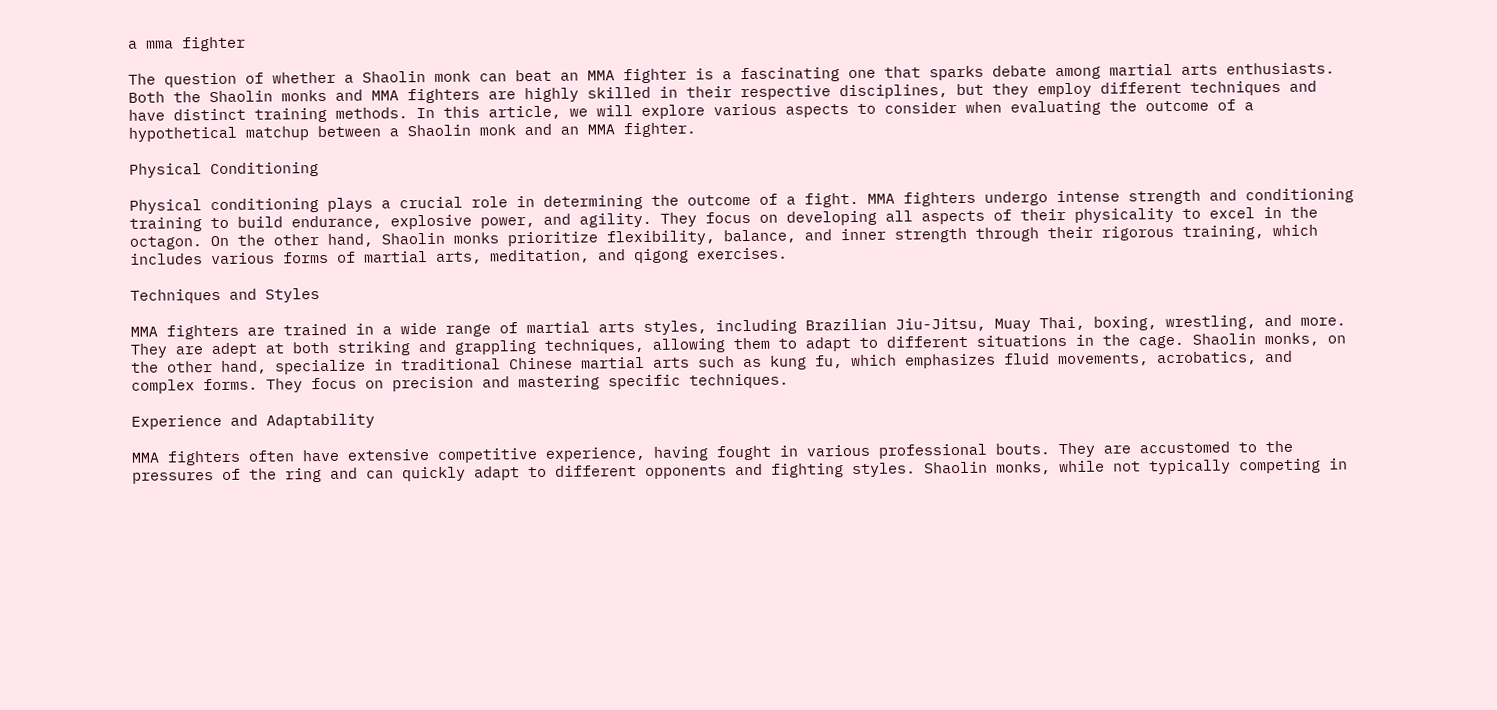a mma fighter

The question of whether a Shaolin monk can beat an MMA fighter is a fascinating one that sparks debate among martial arts enthusiasts. Both the Shaolin monks and MMA fighters are highly skilled in their respective disciplines, but they employ different techniques and have distinct training methods. In this article, we will explore various aspects to consider when evaluating the outcome of a hypothetical matchup between a Shaolin monk and an MMA fighter.

Physical Conditioning

Physical conditioning plays a crucial role in determining the outcome of a fight. MMA fighters undergo intense strength and conditioning training to build endurance, explosive power, and agility. They focus on developing all aspects of their physicality to excel in the octagon. On the other hand, Shaolin monks prioritize flexibility, balance, and inner strength through their rigorous training, which includes various forms of martial arts, meditation, and qigong exercises.

Techniques and Styles

MMA fighters are trained in a wide range of martial arts styles, including Brazilian Jiu-Jitsu, Muay Thai, boxing, wrestling, and more. They are adept at both striking and grappling techniques, allowing them to adapt to different situations in the cage. Shaolin monks, on the other hand, specialize in traditional Chinese martial arts such as kung fu, which emphasizes fluid movements, acrobatics, and complex forms. They focus on precision and mastering specific techniques.

Experience and Adaptability

MMA fighters often have extensive competitive experience, having fought in various professional bouts. They are accustomed to the pressures of the ring and can quickly adapt to different opponents and fighting styles. Shaolin monks, while not typically competing in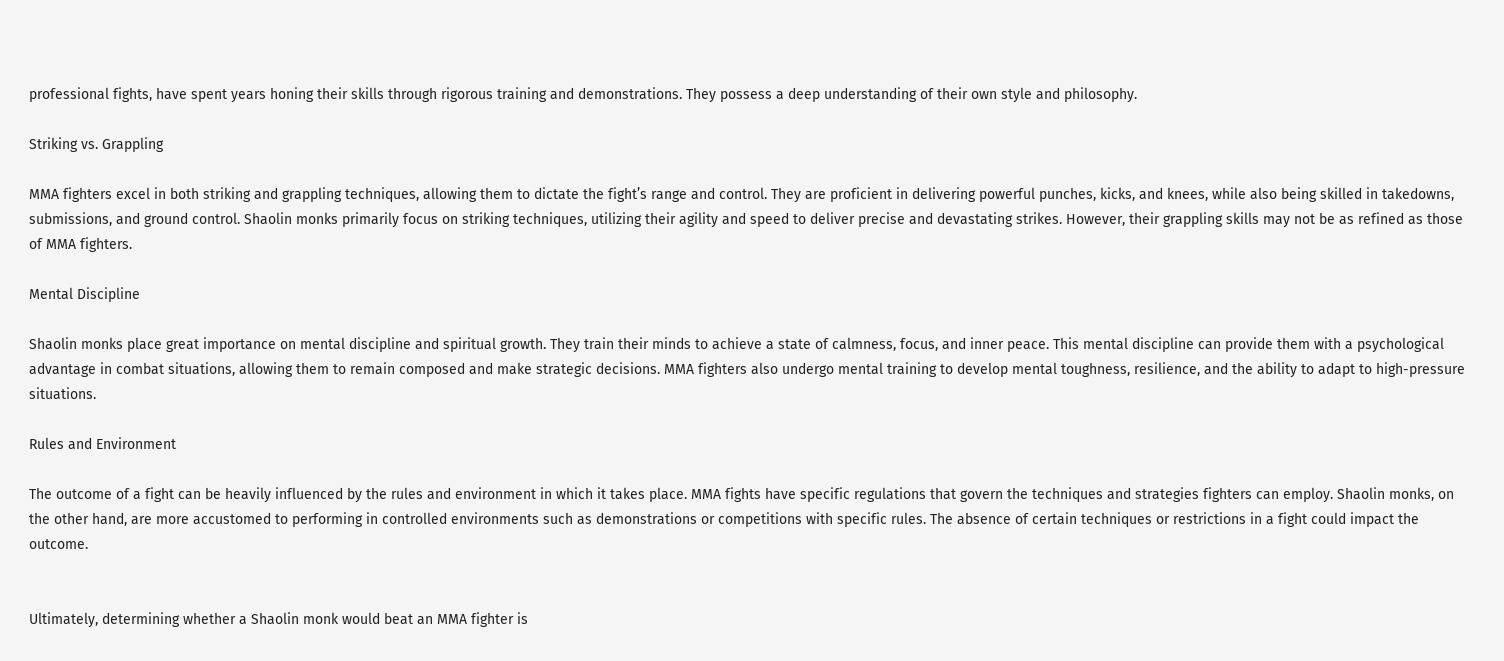professional fights, have spent years honing their skills through rigorous training and demonstrations. They possess a deep understanding of their own style and philosophy.

Striking vs. Grappling

MMA fighters excel in both striking and grappling techniques, allowing them to dictate the fight’s range and control. They are proficient in delivering powerful punches, kicks, and knees, while also being skilled in takedowns, submissions, and ground control. Shaolin monks primarily focus on striking techniques, utilizing their agility and speed to deliver precise and devastating strikes. However, their grappling skills may not be as refined as those of MMA fighters.

Mental Discipline

Shaolin monks place great importance on mental discipline and spiritual growth. They train their minds to achieve a state of calmness, focus, and inner peace. This mental discipline can provide them with a psychological advantage in combat situations, allowing them to remain composed and make strategic decisions. MMA fighters also undergo mental training to develop mental toughness, resilience, and the ability to adapt to high-pressure situations.

Rules and Environment

The outcome of a fight can be heavily influenced by the rules and environment in which it takes place. MMA fights have specific regulations that govern the techniques and strategies fighters can employ. Shaolin monks, on the other hand, are more accustomed to performing in controlled environments such as demonstrations or competitions with specific rules. The absence of certain techniques or restrictions in a fight could impact the outcome.


Ultimately, determining whether a Shaolin monk would beat an MMA fighter is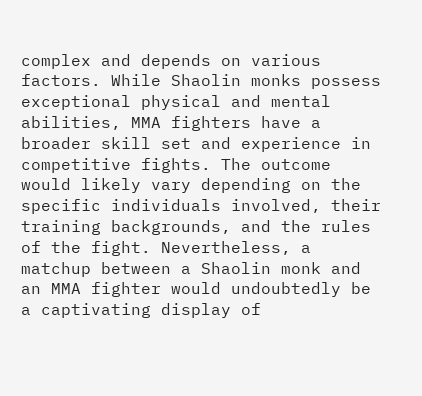complex and depends on various factors. While Shaolin monks possess exceptional physical and mental abilities, MMA fighters have a broader skill set and experience in competitive fights. The outcome would likely vary depending on the specific individuals involved, their training backgrounds, and the rules of the fight. Nevertheless, a matchup between a Shaolin monk and an MMA fighter would undoubtedly be a captivating display of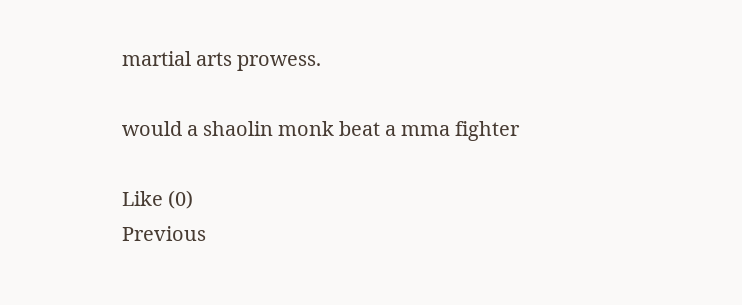martial arts prowess.

would a shaolin monk beat a mma fighter

Like (0)
Previous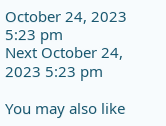October 24, 2023 5:23 pm
Next October 24, 2023 5:23 pm

You may also like